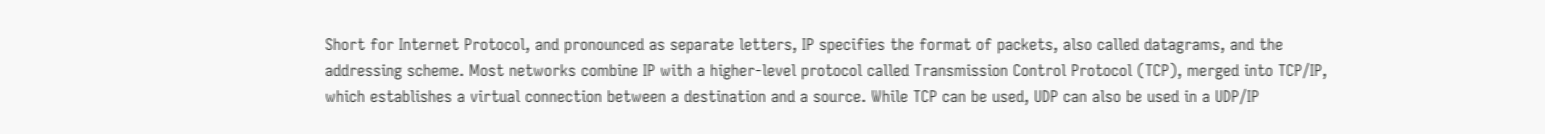Short for Internet Protocol, and pronounced as separate letters, IP specifies the format of packets, also called datagrams, and the addressing scheme. Most networks combine IP with a higher-level protocol called Transmission Control Protocol (TCP), merged into TCP/IP, which establishes a virtual connection between a destination and a source. While TCP can be used, UDP can also be used in a UDP/IP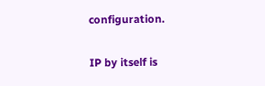configuration.

IP by itself is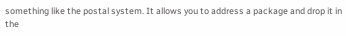something like the postal system. It allows you to address a package and drop it in the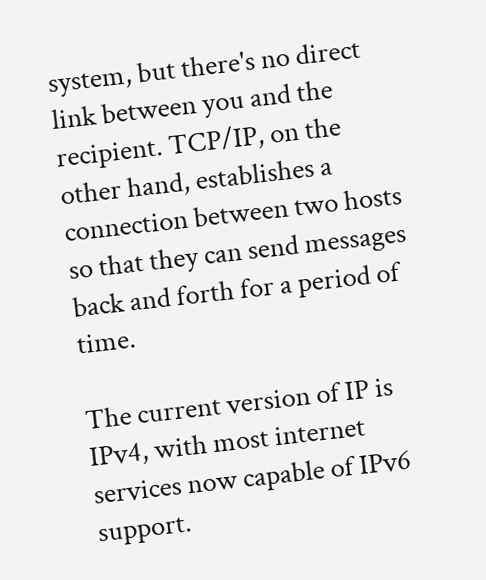system, but there's no direct link between you and the recipient. TCP/IP, on the other hand, establishes a connection between two hosts so that they can send messages back and forth for a period of time.

The current version of IP is IPv4, with most internet services now capable of IPv6 support.